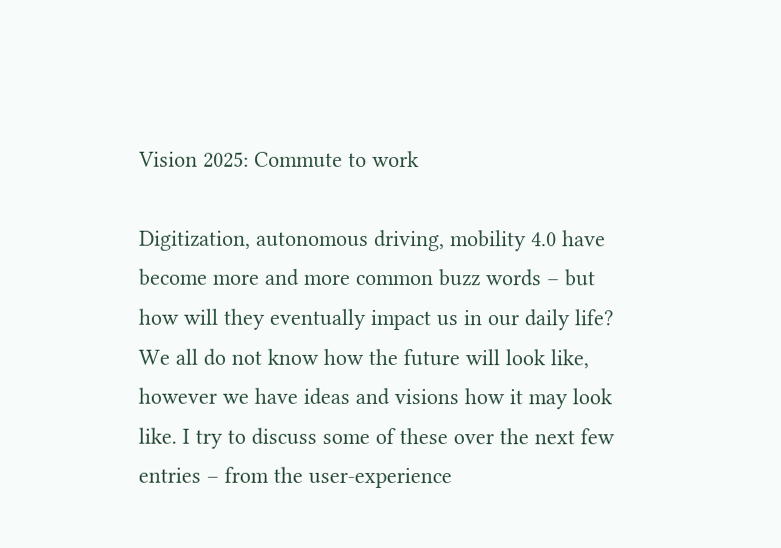Vision 2025: Commute to work

Digitization, autonomous driving, mobility 4.0 have become more and more common buzz words – but how will they eventually impact us in our daily life? We all do not know how the future will look like, however we have ideas and visions how it may look like. I try to discuss some of these over the next few entries – from the user-experience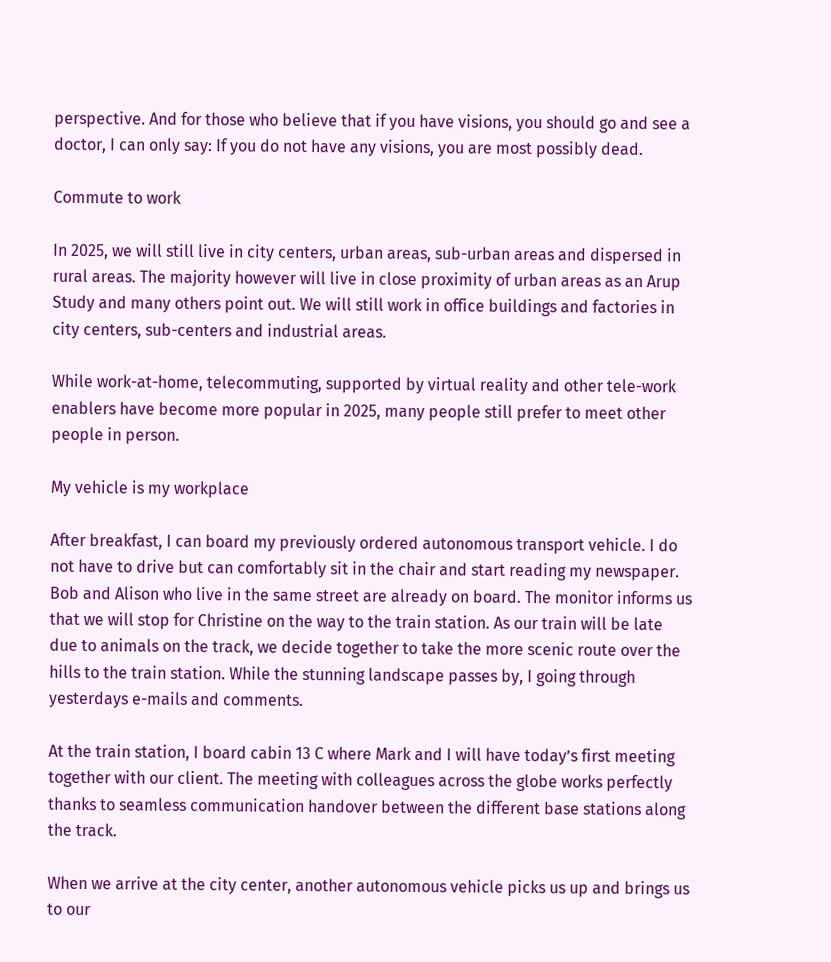perspective. And for those who believe that if you have visions, you should go and see a doctor, I can only say: If you do not have any visions, you are most possibly dead.

Commute to work

In 2025, we will still live in city centers, urban areas, sub-urban areas and dispersed in rural areas. The majority however will live in close proximity of urban areas as an Arup Study and many others point out. We will still work in office buildings and factories in city centers, sub-centers and industrial areas.

While work-at-home, telecommuting, supported by virtual reality and other tele-work enablers have become more popular in 2025, many people still prefer to meet other people in person.

My vehicle is my workplace

After breakfast, I can board my previously ordered autonomous transport vehicle. I do not have to drive but can comfortably sit in the chair and start reading my newspaper. Bob and Alison who live in the same street are already on board. The monitor informs us that we will stop for Christine on the way to the train station. As our train will be late due to animals on the track, we decide together to take the more scenic route over the hills to the train station. While the stunning landscape passes by, I going through yesterdays e-mails and comments.

At the train station, I board cabin 13 C where Mark and I will have today’s first meeting together with our client. The meeting with colleagues across the globe works perfectly thanks to seamless communication handover between the different base stations along the track.

When we arrive at the city center, another autonomous vehicle picks us up and brings us to our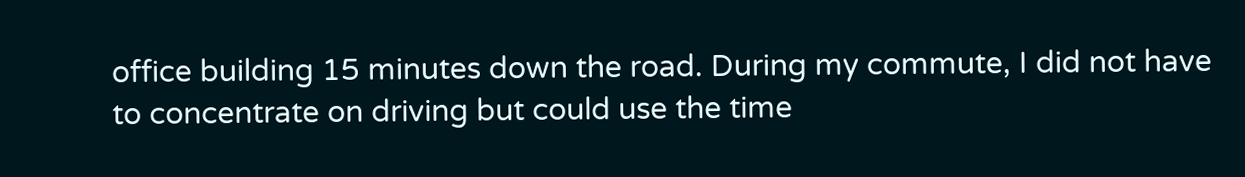office building 15 minutes down the road. During my commute, I did not have to concentrate on driving but could use the time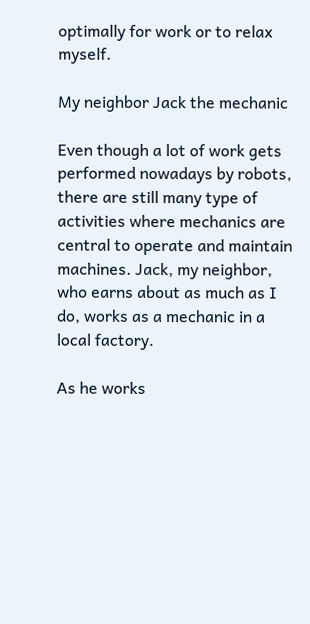optimally for work or to relax myself.

My neighbor Jack the mechanic

Even though a lot of work gets performed nowadays by robots, there are still many type of activities where mechanics are central to operate and maintain machines. Jack, my neighbor, who earns about as much as I do, works as a mechanic in a local factory.

As he works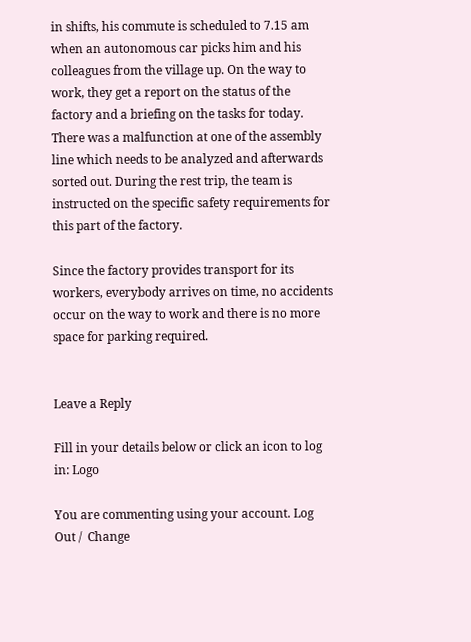in shifts, his commute is scheduled to 7.15 am when an autonomous car picks him and his colleagues from the village up. On the way to work, they get a report on the status of the factory and a briefing on the tasks for today. There was a malfunction at one of the assembly line which needs to be analyzed and afterwards sorted out. During the rest trip, the team is instructed on the specific safety requirements for this part of the factory.

Since the factory provides transport for its workers, everybody arrives on time, no accidents occur on the way to work and there is no more space for parking required.


Leave a Reply

Fill in your details below or click an icon to log in: Logo

You are commenting using your account. Log Out /  Change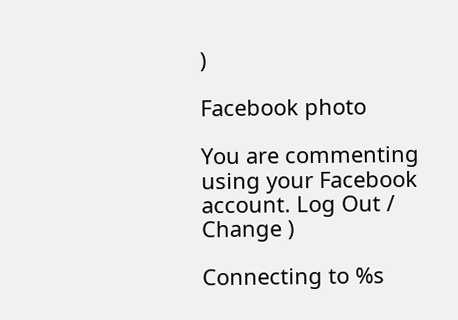)

Facebook photo

You are commenting using your Facebook account. Log Out /  Change )

Connecting to %s